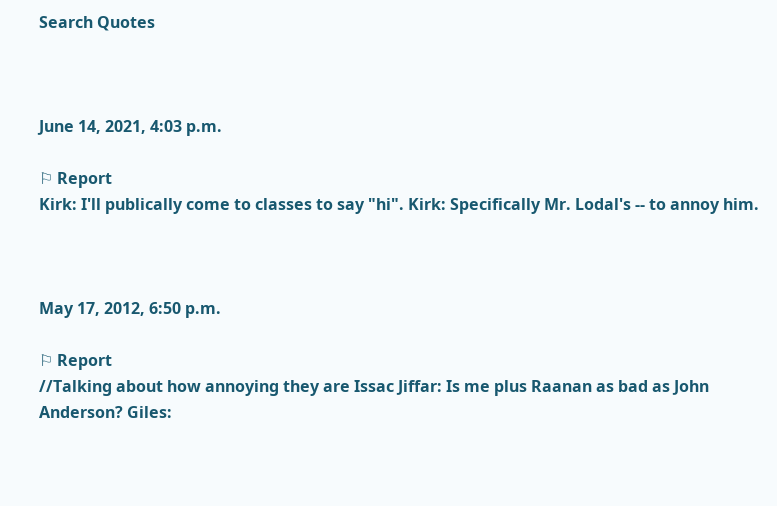Search Quotes



June 14, 2021, 4:03 p.m.

⚐ Report
Kirk: I'll publically come to classes to say "hi". Kirk: Specifically Mr. Lodal's -- to annoy him.



May 17, 2012, 6:50 p.m.

⚐ Report
//Talking about how annoying they are Issac Jiffar: Is me plus Raanan as bad as John Anderson? Giles: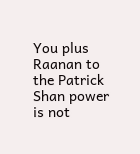You plus Raanan to the Patrick Shan power is not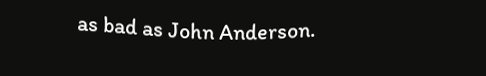as bad as John Anderson.